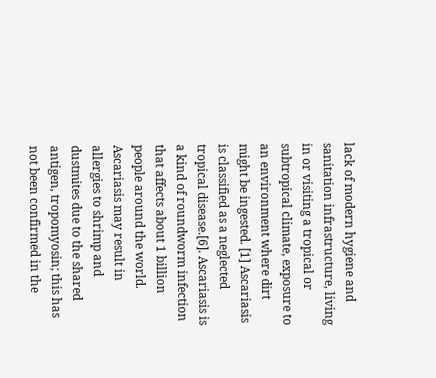lack of modern hygiene and sanitation infrastructure, living in or visiting a tropical or subtropical climate, exposure to an environment where dirt might be ingested. [1] Ascariasis is classified as a neglected tropical disease.[6]. Ascariasis is a kind of roundworm infection that affects about 1 billion people around the world. Ascariasis may result in allergies to shrimp and dustmites due to the shared antigen, tropomyosin; this has not been confirmed in the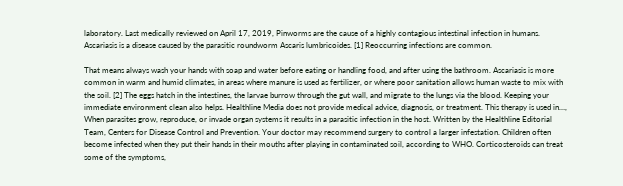laboratory. Last medically reviewed on April 17, 2019, Pinworms are the cause of a highly contagious intestinal infection in humans. Ascariasis is a disease caused by the parasitic roundworm Ascaris lumbricoides. [1] Reoccurring infections are common.

That means always wash your hands with soap and water before eating or handling food, and after using the bathroom. Ascariasis is more common in warm and humid climates, in areas where manure is used as fertilizer, or where poor sanitation allows human waste to mix with the soil. [2] The eggs hatch in the intestines, the larvae burrow through the gut wall, and migrate to the lungs via the blood. Keeping your immediate environment clean also helps. Healthline Media does not provide medical advice, diagnosis, or treatment. This therapy is used in…, When parasites grow, reproduce, or invade organ systems it results in a parasitic infection in the host. Written by the Healthline Editorial Team, Centers for Disease Control and Prevention. Your doctor may recommend surgery to control a larger infestation. Children often become infected when they put their hands in their mouths after playing in contaminated soil, according to WHO. Corticosteroids can treat some of the symptoms,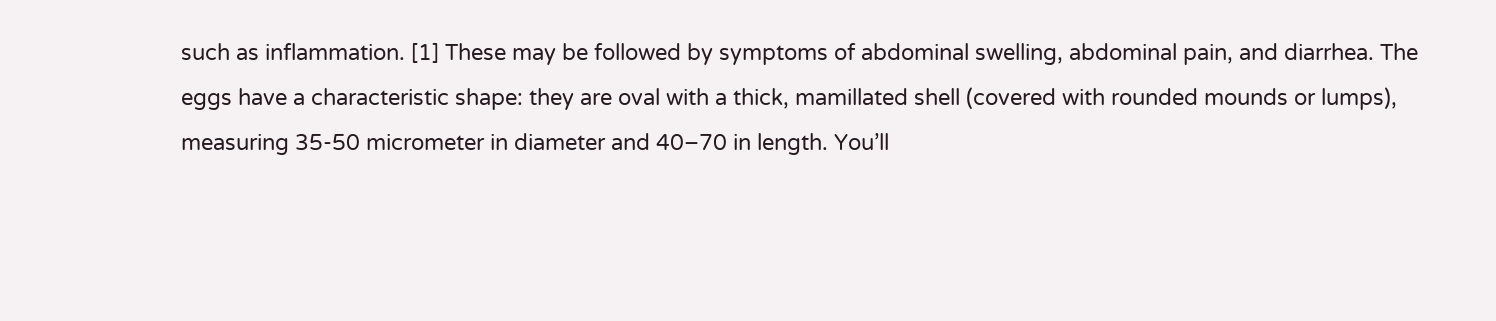such as inflammation. [1] These may be followed by symptoms of abdominal swelling, abdominal pain, and diarrhea. The eggs have a characteristic shape: they are oval with a thick, mamillated shell (covered with rounded mounds or lumps), measuring 35-50 micrometer in diameter and 40–70 in length. You’ll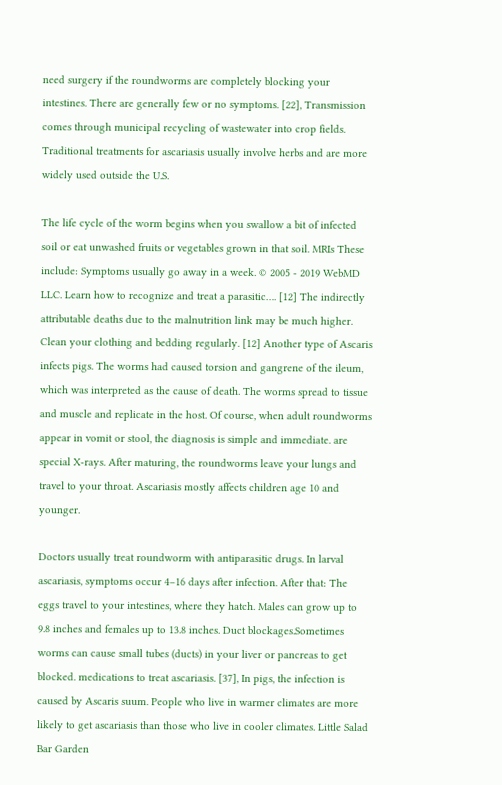need surgery if the roundworms are completely blocking your intestines. There are generally few or no symptoms. [22], Transmission comes through municipal recycling of wastewater into crop fields. Traditional treatments for ascariasis usually involve herbs and are more widely used outside the U.S.

The life cycle of the worm begins when you swallow a bit of infected soil or eat unwashed fruits or vegetables grown in that soil. MRIs These include: Symptoms usually go away in a week. © 2005 - 2019 WebMD LLC. Learn how to recognize and treat a parasitic…. [12] The indirectly attributable deaths due to the malnutrition link may be much higher. Clean your clothing and bedding regularly. [12] Another type of Ascaris infects pigs. The worms had caused torsion and gangrene of the ileum, which was interpreted as the cause of death. The worms spread to tissue and muscle and replicate in the host. Of course, when adult roundworms appear in vomit or stool, the diagnosis is simple and immediate. are special X-rays. After maturing, the roundworms leave your lungs and travel to your throat. Ascariasis mostly affects children age 10 and younger.

Doctors usually treat roundworm with antiparasitic drugs. In larval ascariasis, symptoms occur 4–16 days after infection. After that: The eggs travel to your intestines, where they hatch. Males can grow up to 9.8 inches and females up to 13.8 inches. Duct blockages.Sometimes worms can cause small tubes (ducts) in your liver or pancreas to get blocked. medications to treat ascariasis. [37], In pigs, the infection is caused by Ascaris suum. People who live in warmer climates are more likely to get ascariasis than those who live in cooler climates. Little Salad Bar Garden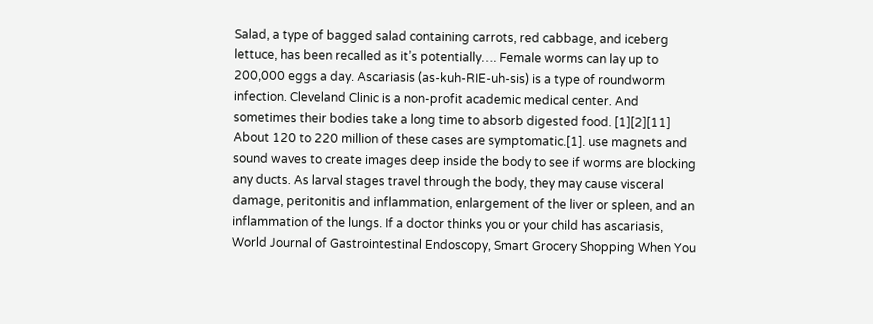Salad, a type of bagged salad containing carrots, red cabbage, and iceberg lettuce, has been recalled as it’s potentially…. Female worms can lay up to 200,000 eggs a day. Ascariasis (as-kuh-RIE-uh-sis) is a type of roundworm infection. Cleveland Clinic is a non-profit academic medical center. And sometimes their bodies take a long time to absorb digested food. [1][2][11] About 120 to 220 million of these cases are symptomatic.[1]. use magnets and sound waves to create images deep inside the body to see if worms are blocking any ducts. As larval stages travel through the body, they may cause visceral damage, peritonitis and inflammation, enlargement of the liver or spleen, and an inflammation of the lungs. If a doctor thinks you or your child has ascariasis, World Journal of Gastrointestinal Endoscopy, Smart Grocery Shopping When You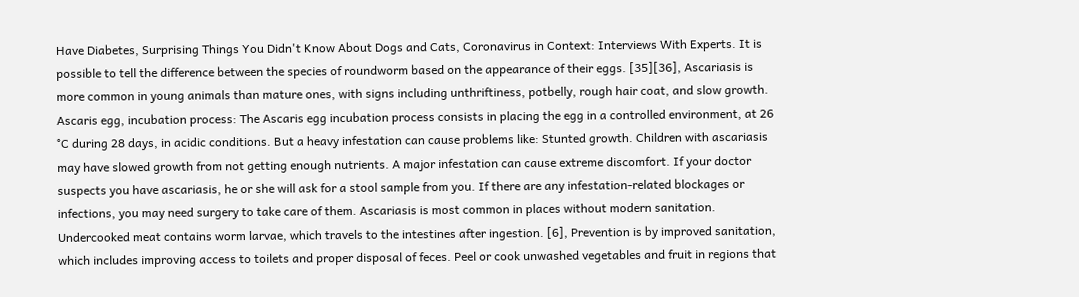Have Diabetes, Surprising Things You Didn't Know About Dogs and Cats, Coronavirus in Context: Interviews With Experts. It is possible to tell the difference between the species of roundworm based on the appearance of their eggs. [35][36], Ascariasis is more common in young animals than mature ones, with signs including unthriftiness, potbelly, rough hair coat, and slow growth. Ascaris egg, incubation process: The Ascaris egg incubation process consists in placing the egg in a controlled environment, at 26 °C during 28 days, in acidic conditions. But a heavy infestation can cause problems like: Stunted growth. Children with ascariasis may have slowed growth from not getting enough nutrients. A major infestation can cause extreme discomfort. If your doctor suspects you have ascariasis, he or she will ask for a stool sample from you. If there are any infestation-related blockages or infections, you may need surgery to take care of them. Ascariasis is most common in places without modern sanitation. Undercooked meat contains worm larvae, which travels to the intestines after ingestion. [6], Prevention is by improved sanitation, which includes improving access to toilets and proper disposal of feces. Peel or cook unwashed vegetables and fruit in regions that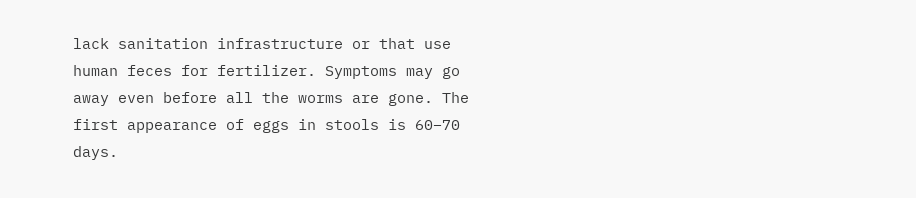lack sanitation infrastructure or that use human feces for fertilizer. Symptoms may go away even before all the worms are gone. The first appearance of eggs in stools is 60–70 days.